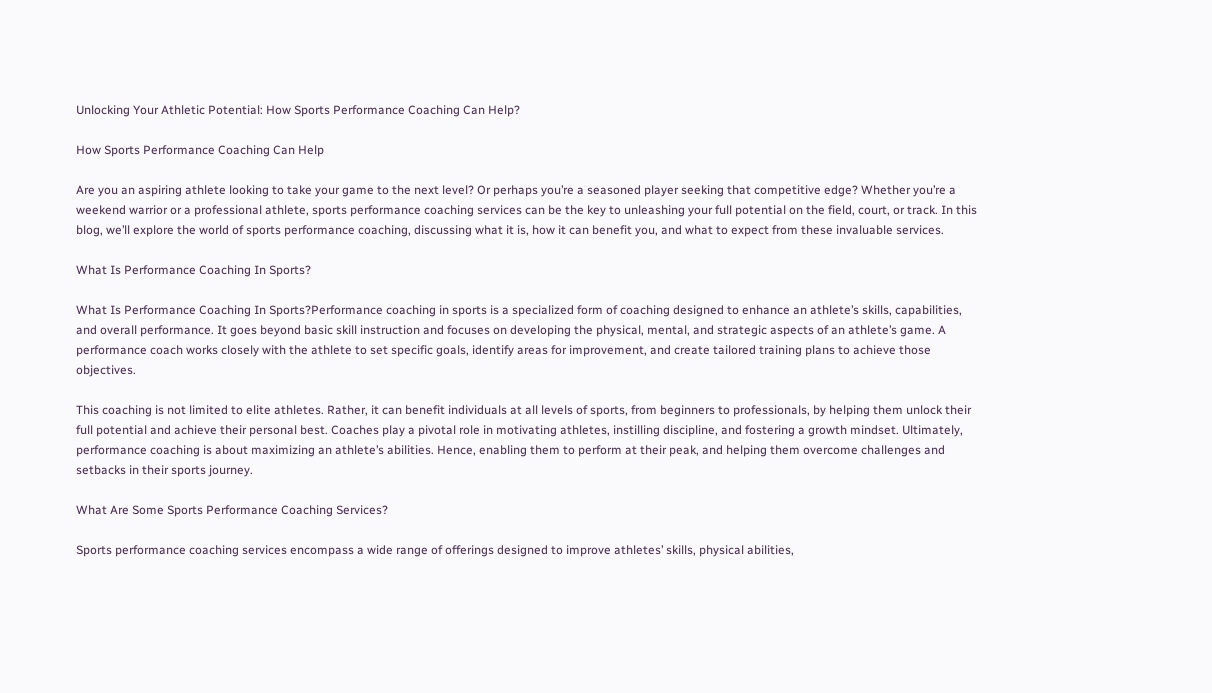Unlocking Your Athletic Potential: How Sports Performance Coaching Can Help?

How Sports Performance Coaching Can Help

Are you an aspiring athlete looking to take your game to the next level? Or perhaps you’re a seasoned player seeking that competitive edge? Whether you’re a weekend warrior or a professional athlete, sports performance coaching services can be the key to unleashing your full potential on the field, court, or track. In this blog, we’ll explore the world of sports performance coaching, discussing what it is, how it can benefit you, and what to expect from these invaluable services.

What Is Performance Coaching In Sports?

What Is Performance Coaching In Sports?Performance coaching in sports is a specialized form of coaching designed to enhance an athlete’s skills, capabilities, and overall performance. It goes beyond basic skill instruction and focuses on developing the physical, mental, and strategic aspects of an athlete’s game. A performance coach works closely with the athlete to set specific goals, identify areas for improvement, and create tailored training plans to achieve those objectives.

This coaching is not limited to elite athletes. Rather, it can benefit individuals at all levels of sports, from beginners to professionals, by helping them unlock their full potential and achieve their personal best. Coaches play a pivotal role in motivating athletes, instilling discipline, and fostering a growth mindset. Ultimately, performance coaching is about maximizing an athlete’s abilities. Hence, enabling them to perform at their peak, and helping them overcome challenges and setbacks in their sports journey.

What Are Some Sports Performance Coaching Services?

Sports performance coaching services encompass a wide range of offerings designed to improve athletes’ skills, physical abilities,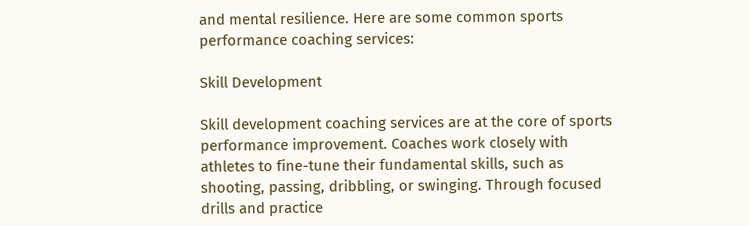and mental resilience. Here are some common sports performance coaching services:

Skill Development

Skill development coaching services are at the core of sports performance improvement. Coaches work closely with athletes to fine-tune their fundamental skills, such as shooting, passing, dribbling, or swinging. Through focused drills and practice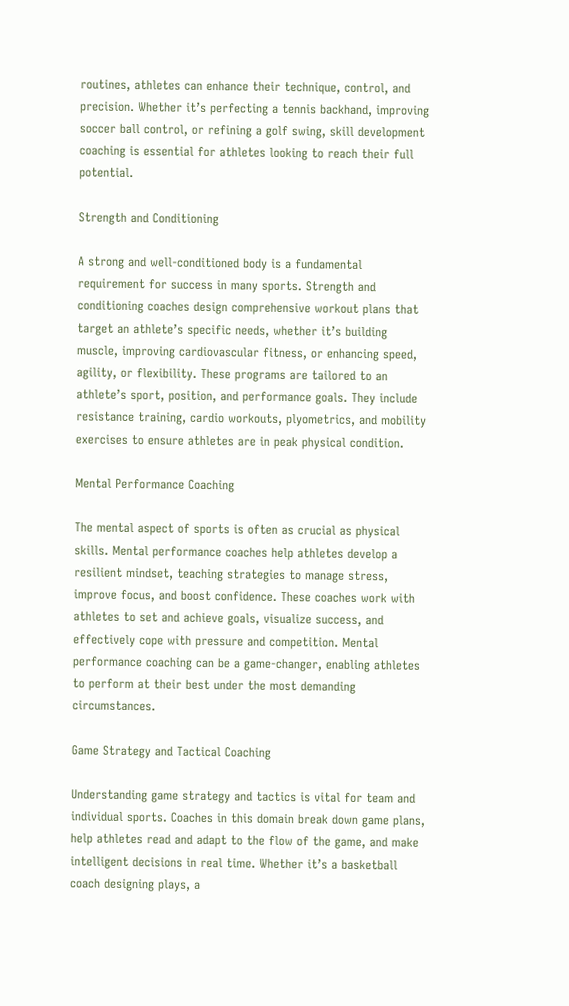routines, athletes can enhance their technique, control, and precision. Whether it’s perfecting a tennis backhand, improving soccer ball control, or refining a golf swing, skill development coaching is essential for athletes looking to reach their full potential.

Strength and Conditioning

A strong and well-conditioned body is a fundamental requirement for success in many sports. Strength and conditioning coaches design comprehensive workout plans that target an athlete’s specific needs, whether it’s building muscle, improving cardiovascular fitness, or enhancing speed, agility, or flexibility. These programs are tailored to an athlete’s sport, position, and performance goals. They include resistance training, cardio workouts, plyometrics, and mobility exercises to ensure athletes are in peak physical condition.

Mental Performance Coaching

The mental aspect of sports is often as crucial as physical skills. Mental performance coaches help athletes develop a resilient mindset, teaching strategies to manage stress, improve focus, and boost confidence. These coaches work with athletes to set and achieve goals, visualize success, and effectively cope with pressure and competition. Mental performance coaching can be a game-changer, enabling athletes to perform at their best under the most demanding circumstances.

Game Strategy and Tactical Coaching

Understanding game strategy and tactics is vital for team and individual sports. Coaches in this domain break down game plans, help athletes read and adapt to the flow of the game, and make intelligent decisions in real time. Whether it’s a basketball coach designing plays, a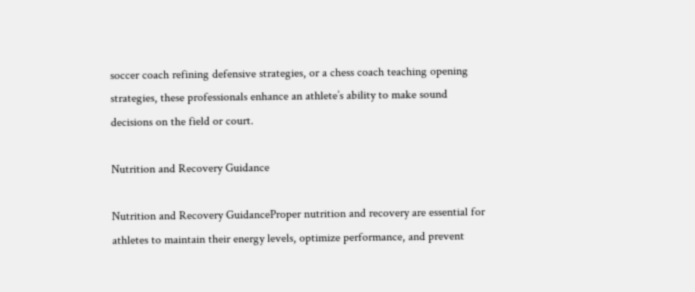soccer coach refining defensive strategies, or a chess coach teaching opening strategies, these professionals enhance an athlete’s ability to make sound decisions on the field or court.

Nutrition and Recovery Guidance

Nutrition and Recovery GuidanceProper nutrition and recovery are essential for athletes to maintain their energy levels, optimize performance, and prevent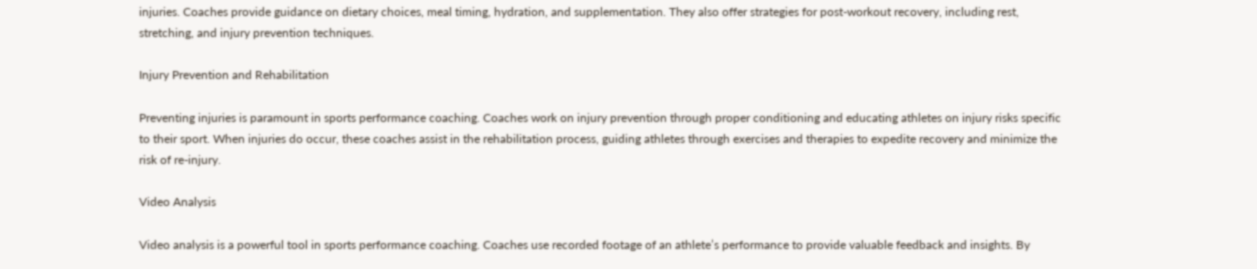injuries. Coaches provide guidance on dietary choices, meal timing, hydration, and supplementation. They also offer strategies for post-workout recovery, including rest, stretching, and injury prevention techniques.

Injury Prevention and Rehabilitation

Preventing injuries is paramount in sports performance coaching. Coaches work on injury prevention through proper conditioning and educating athletes on injury risks specific to their sport. When injuries do occur, these coaches assist in the rehabilitation process, guiding athletes through exercises and therapies to expedite recovery and minimize the risk of re-injury.

Video Analysis

Video analysis is a powerful tool in sports performance coaching. Coaches use recorded footage of an athlete’s performance to provide valuable feedback and insights. By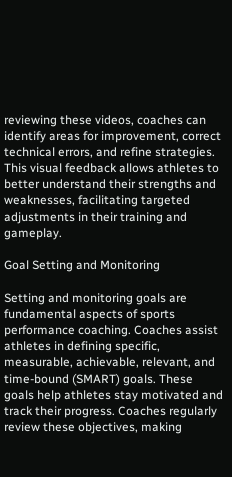reviewing these videos, coaches can identify areas for improvement, correct technical errors, and refine strategies. This visual feedback allows athletes to better understand their strengths and weaknesses, facilitating targeted adjustments in their training and gameplay.

Goal Setting and Monitoring

Setting and monitoring goals are fundamental aspects of sports performance coaching. Coaches assist athletes in defining specific, measurable, achievable, relevant, and time-bound (SMART) goals. These goals help athletes stay motivated and track their progress. Coaches regularly review these objectives, making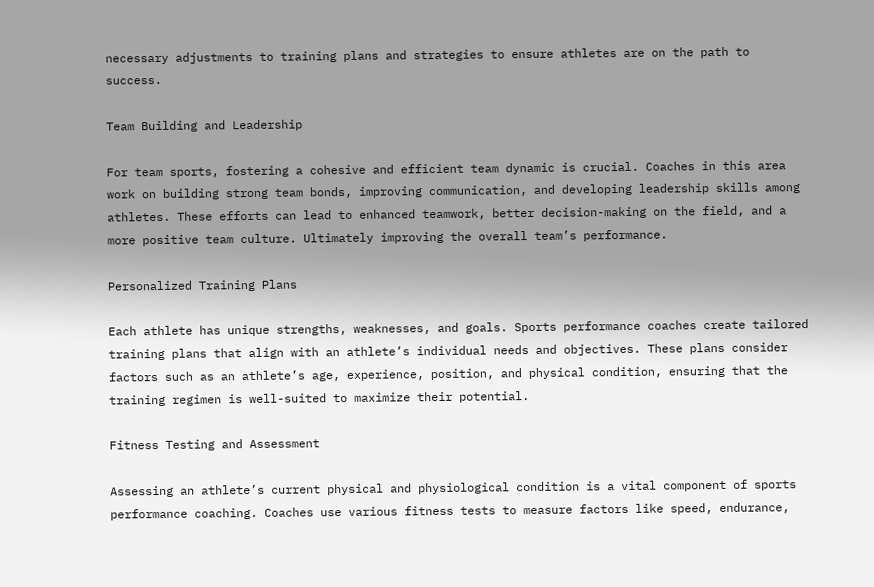necessary adjustments to training plans and strategies to ensure athletes are on the path to success.

Team Building and Leadership

For team sports, fostering a cohesive and efficient team dynamic is crucial. Coaches in this area work on building strong team bonds, improving communication, and developing leadership skills among athletes. These efforts can lead to enhanced teamwork, better decision-making on the field, and a more positive team culture. Ultimately improving the overall team’s performance.

Personalized Training Plans

Each athlete has unique strengths, weaknesses, and goals. Sports performance coaches create tailored training plans that align with an athlete’s individual needs and objectives. These plans consider factors such as an athlete’s age, experience, position, and physical condition, ensuring that the training regimen is well-suited to maximize their potential.

Fitness Testing and Assessment

Assessing an athlete’s current physical and physiological condition is a vital component of sports performance coaching. Coaches use various fitness tests to measure factors like speed, endurance,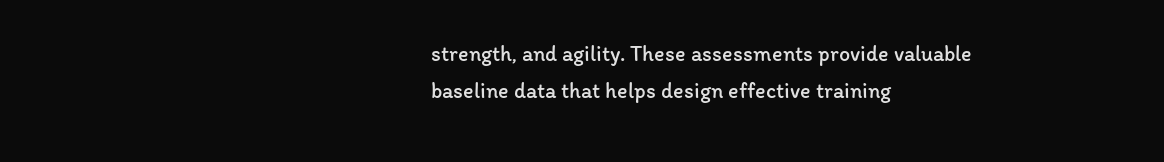strength, and agility. These assessments provide valuable baseline data that helps design effective training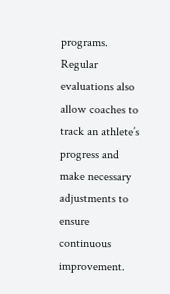programs. Regular evaluations also allow coaches to track an athlete’s progress and make necessary adjustments to ensure continuous improvement.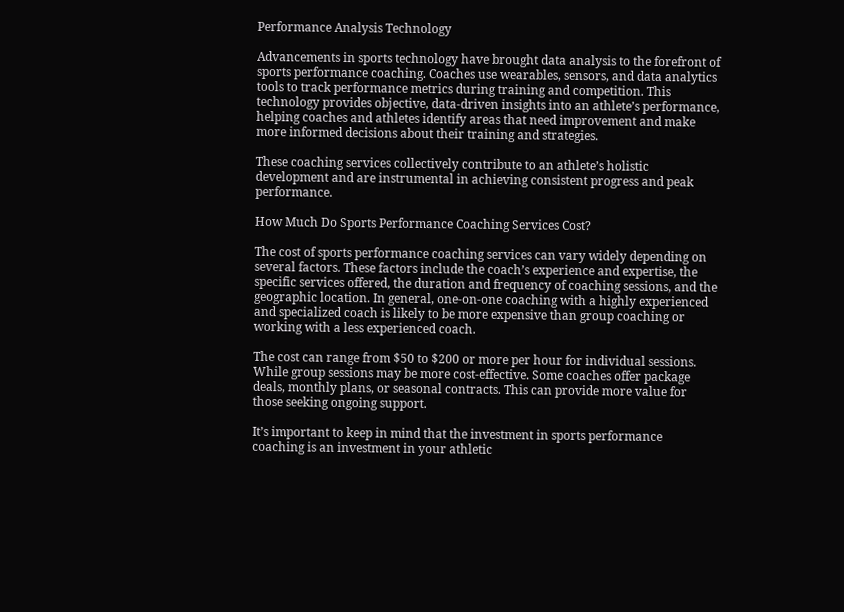Performance Analysis Technology

Advancements in sports technology have brought data analysis to the forefront of sports performance coaching. Coaches use wearables, sensors, and data analytics tools to track performance metrics during training and competition. This technology provides objective, data-driven insights into an athlete’s performance, helping coaches and athletes identify areas that need improvement and make more informed decisions about their training and strategies.

These coaching services collectively contribute to an athlete’s holistic development and are instrumental in achieving consistent progress and peak performance.

How Much Do Sports Performance Coaching Services Cost?

The cost of sports performance coaching services can vary widely depending on several factors. These factors include the coach’s experience and expertise, the specific services offered, the duration and frequency of coaching sessions, and the geographic location. In general, one-on-one coaching with a highly experienced and specialized coach is likely to be more expensive than group coaching or working with a less experienced coach.

The cost can range from $50 to $200 or more per hour for individual sessions. While group sessions may be more cost-effective. Some coaches offer package deals, monthly plans, or seasonal contracts. This can provide more value for those seeking ongoing support.

It’s important to keep in mind that the investment in sports performance coaching is an investment in your athletic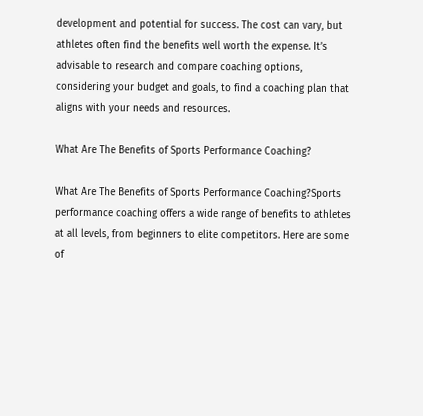development and potential for success. The cost can vary, but athletes often find the benefits well worth the expense. It’s advisable to research and compare coaching options, considering your budget and goals, to find a coaching plan that aligns with your needs and resources.

What Are The Benefits of Sports Performance Coaching?

What Are The Benefits of Sports Performance Coaching?Sports performance coaching offers a wide range of benefits to athletes at all levels, from beginners to elite competitors. Here are some of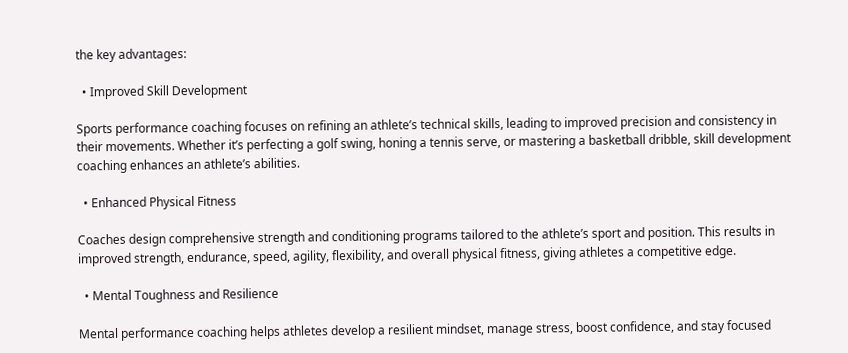the key advantages:

  • Improved Skill Development

Sports performance coaching focuses on refining an athlete’s technical skills, leading to improved precision and consistency in their movements. Whether it’s perfecting a golf swing, honing a tennis serve, or mastering a basketball dribble, skill development coaching enhances an athlete’s abilities.

  • Enhanced Physical Fitness

Coaches design comprehensive strength and conditioning programs tailored to the athlete’s sport and position. This results in improved strength, endurance, speed, agility, flexibility, and overall physical fitness, giving athletes a competitive edge.

  • Mental Toughness and Resilience

Mental performance coaching helps athletes develop a resilient mindset, manage stress, boost confidence, and stay focused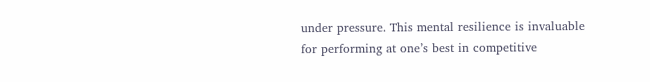under pressure. This mental resilience is invaluable for performing at one’s best in competitive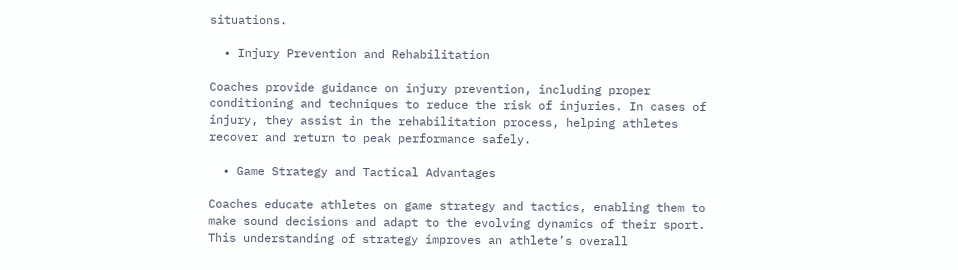situations.

  • Injury Prevention and Rehabilitation

Coaches provide guidance on injury prevention, including proper conditioning and techniques to reduce the risk of injuries. In cases of injury, they assist in the rehabilitation process, helping athletes recover and return to peak performance safely.

  • Game Strategy and Tactical Advantages

Coaches educate athletes on game strategy and tactics, enabling them to make sound decisions and adapt to the evolving dynamics of their sport. This understanding of strategy improves an athlete’s overall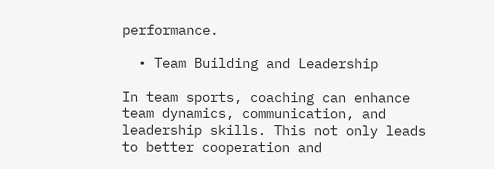performance.

  • Team Building and Leadership

In team sports, coaching can enhance team dynamics, communication, and leadership skills. This not only leads to better cooperation and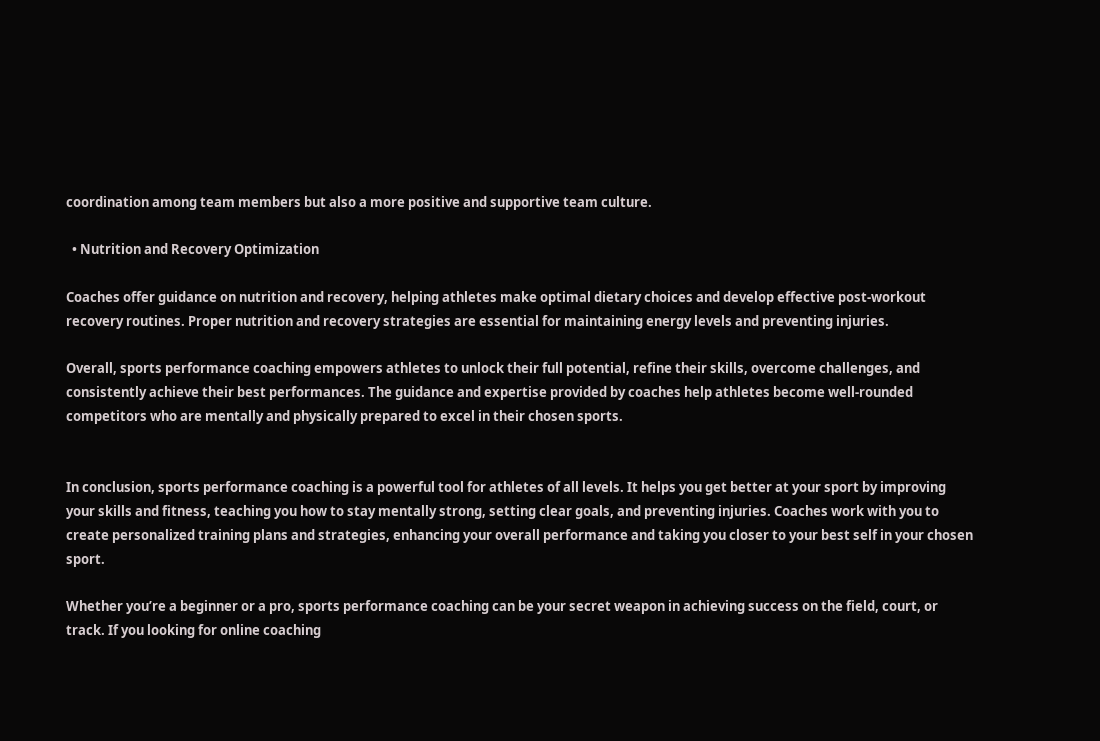coordination among team members but also a more positive and supportive team culture.

  • Nutrition and Recovery Optimization

Coaches offer guidance on nutrition and recovery, helping athletes make optimal dietary choices and develop effective post-workout recovery routines. Proper nutrition and recovery strategies are essential for maintaining energy levels and preventing injuries.

Overall, sports performance coaching empowers athletes to unlock their full potential, refine their skills, overcome challenges, and consistently achieve their best performances. The guidance and expertise provided by coaches help athletes become well-rounded competitors who are mentally and physically prepared to excel in their chosen sports.


In conclusion, sports performance coaching is a powerful tool for athletes of all levels. It helps you get better at your sport by improving your skills and fitness, teaching you how to stay mentally strong, setting clear goals, and preventing injuries. Coaches work with you to create personalized training plans and strategies, enhancing your overall performance and taking you closer to your best self in your chosen sport.

Whether you’re a beginner or a pro, sports performance coaching can be your secret weapon in achieving success on the field, court, or track. If you looking for online coaching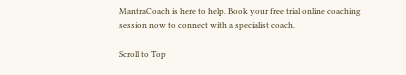MantraCoach is here to help. Book your free trial online coaching session now to connect with a specialist coach.

Scroll to Top